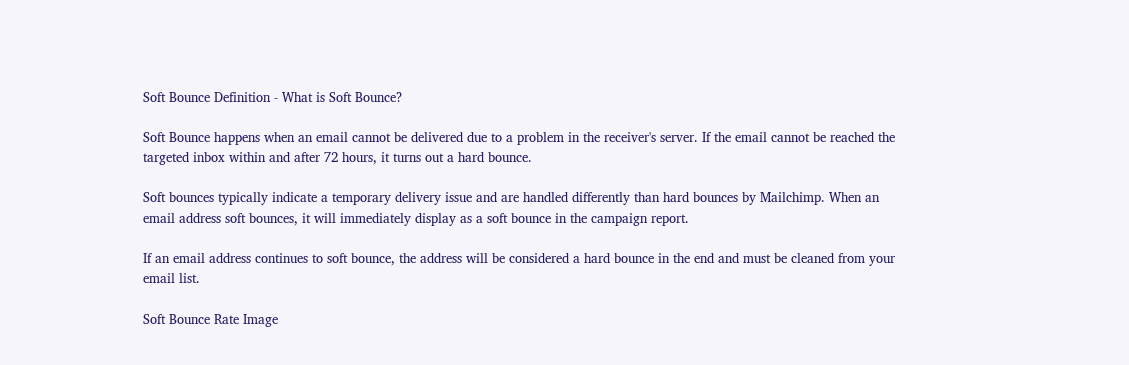Soft Bounce Definition - What is Soft Bounce?

Soft Bounce happens when an email cannot be delivered due to a problem in the receiver's server. If the email cannot be reached the targeted inbox within and after 72 hours, it turns out a hard bounce.

Soft bounces typically indicate a temporary delivery issue and are handled differently than hard bounces by Mailchimp. When an email address soft bounces, it will immediately display as a soft bounce in the campaign report.

If an email address continues to soft bounce, the address will be considered a hard bounce in the end and must be cleaned from your email list.

Soft Bounce Rate Image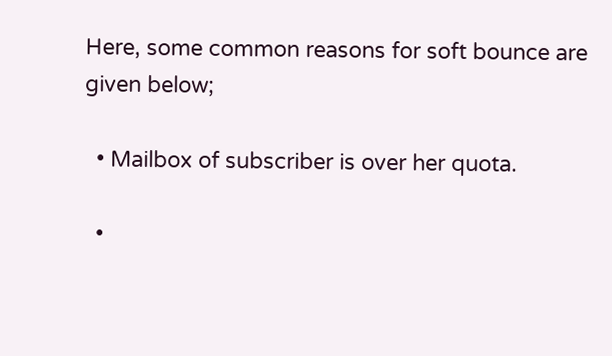Here, some common reasons for soft bounce are given below;

  • Mailbox of subscriber is over her quota.

  •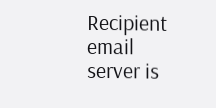Recipient email server is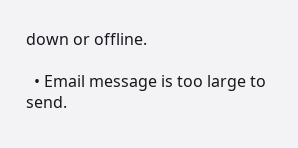down or offline.

  • Email message is too large to send.